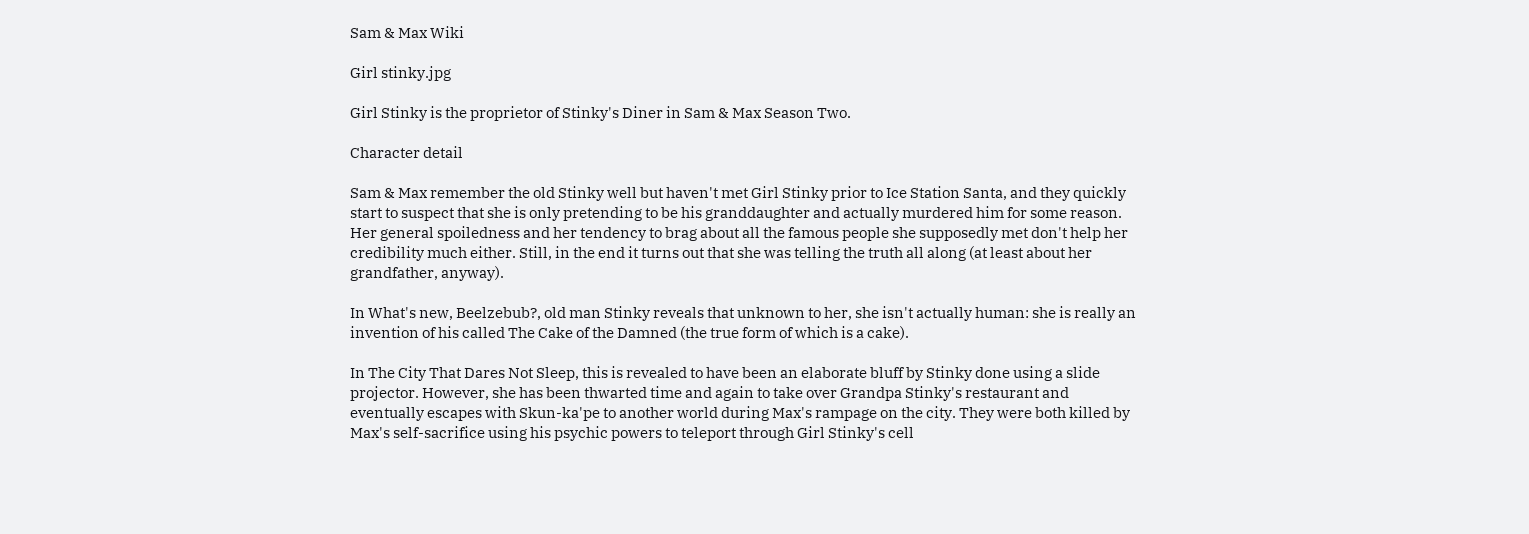Sam & Max Wiki

Girl stinky.jpg

Girl Stinky is the proprietor of Stinky's Diner in Sam & Max Season Two.

Character detail

Sam & Max remember the old Stinky well but haven't met Girl Stinky prior to Ice Station Santa, and they quickly start to suspect that she is only pretending to be his granddaughter and actually murdered him for some reason. Her general spoiledness and her tendency to brag about all the famous people she supposedly met don't help her credibility much either. Still, in the end it turns out that she was telling the truth all along (at least about her grandfather, anyway).

In What's new, Beelzebub?, old man Stinky reveals that unknown to her, she isn't actually human: she is really an invention of his called The Cake of the Damned (the true form of which is a cake).

In The City That Dares Not Sleep, this is revealed to have been an elaborate bluff by Stinky done using a slide projector. However, she has been thwarted time and again to take over Grandpa Stinky's restaurant and eventually escapes with Skun-ka'pe to another world during Max's rampage on the city. They were both killed by Max's self-sacrifice using his psychic powers to teleport through Girl Stinky's cell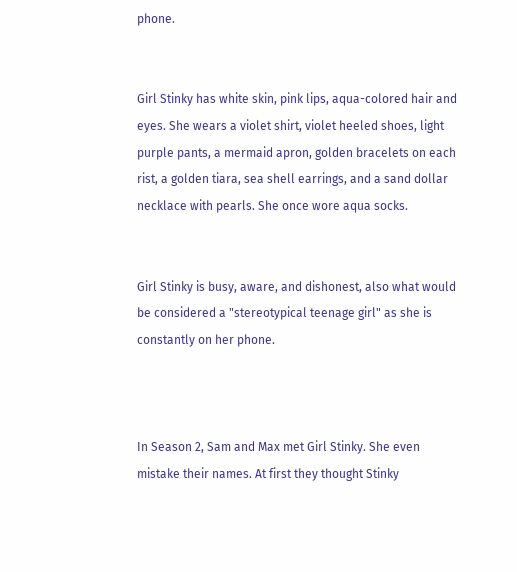phone.


Girl Stinky has white skin, pink lips, aqua-colored hair and eyes. She wears a violet shirt, violet heeled shoes, light purple pants, a mermaid apron, golden bracelets on each rist, a golden tiara, sea shell earrings, and a sand dollar necklace with pearls. She once wore aqua socks.


Girl Stinky is busy, aware, and dishonest, also what would be considered a "stereotypical teenage girl" as she is constantly on her phone.



In Season 2, Sam and Max met Girl Stinky. She even mistake their names. At first they thought Stinky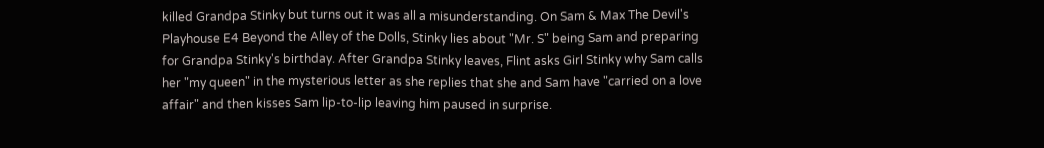killed Grandpa Stinky but turns out it was all a misunderstanding. On Sam & Max The Devil's Playhouse E4 Beyond the Alley of the Dolls, Stinky lies about "Mr. S" being Sam and preparing for Grandpa Stinky's birthday. After Grandpa Stinky leaves, Flint asks Girl Stinky why Sam calls her "my queen" in the mysterious letter as she replies that she and Sam have "carried on a love affair" and then kisses Sam lip-to-lip leaving him paused in surprise.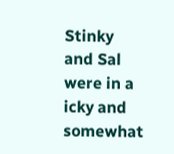Stinky and Sal were in a icky and somewhat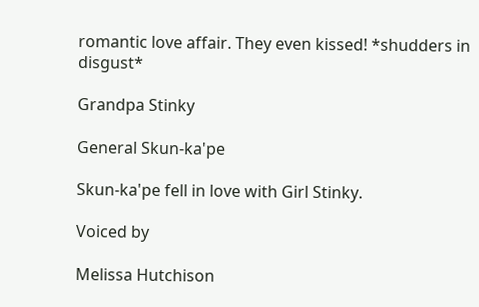romantic love affair. They even kissed! *shudders in disgust*

Grandpa Stinky

General Skun-ka'pe

Skun-ka'pe fell in love with Girl Stinky.

Voiced by

Melissa Hutchison